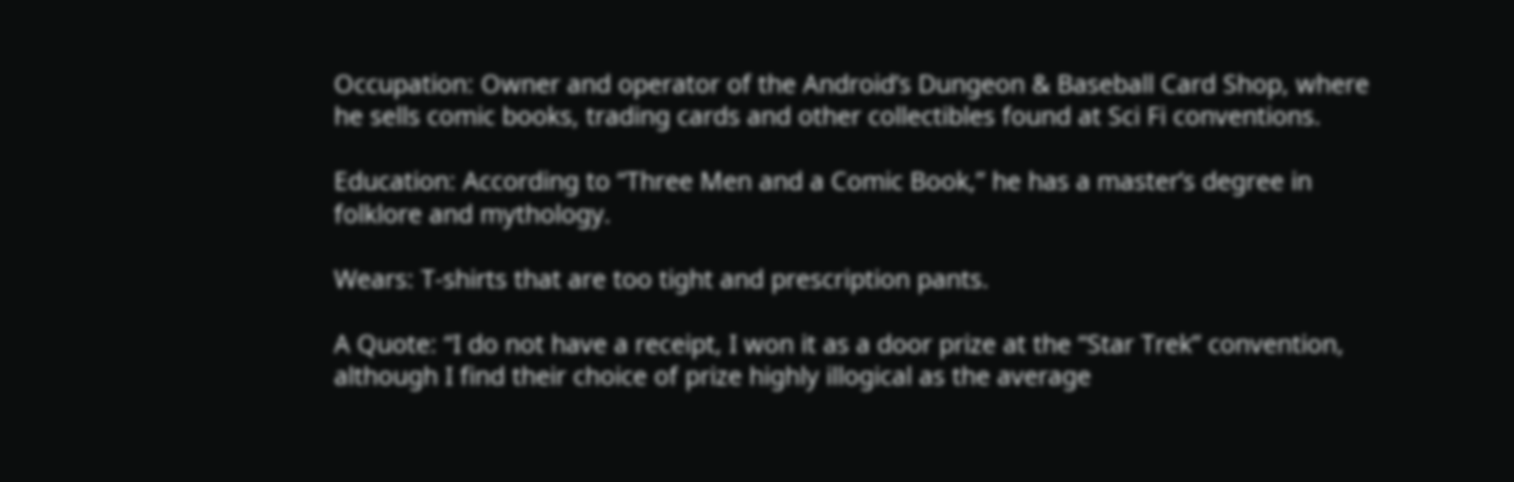Occupation: Owner and operator of the Android’s Dungeon & Baseball Card Shop, where he sells comic books, trading cards and other collectibles found at Sci Fi conventions.

Education: According to “Three Men and a Comic Book,” he has a master’s degree in folklore and mythology.

Wears: T-shirts that are too tight and prescription pants.

A Quote: “I do not have a receipt, I won it as a door prize at the “Star Trek” convention, although I find their choice of prize highly illogical as the average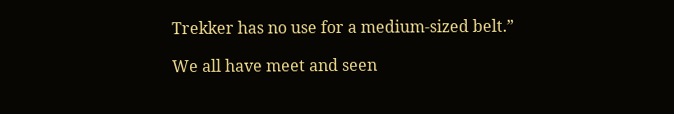Trekker has no use for a medium-sized belt.”

We all have meet and seen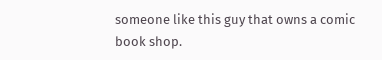someone like this guy that owns a comic book shop.